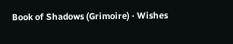Book of Shadows (Grimoire) · Wishes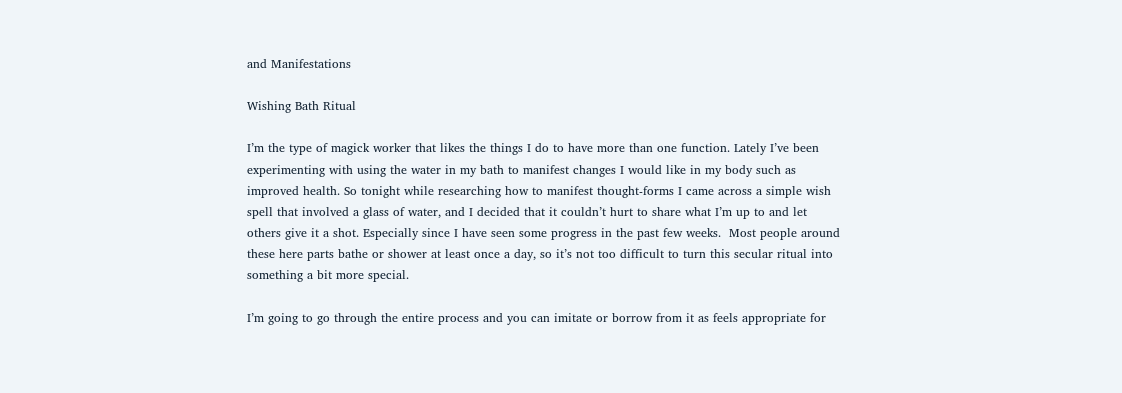and Manifestations

Wishing Bath Ritual

I’m the type of magick worker that likes the things I do to have more than one function. Lately I’ve been experimenting with using the water in my bath to manifest changes I would like in my body such as improved health. So tonight while researching how to manifest thought-forms I came across a simple wish spell that involved a glass of water, and I decided that it couldn’t hurt to share what I’m up to and let others give it a shot. Especially since I have seen some progress in the past few weeks.  Most people around these here parts bathe or shower at least once a day, so it’s not too difficult to turn this secular ritual into something a bit more special.

I’m going to go through the entire process and you can imitate or borrow from it as feels appropriate for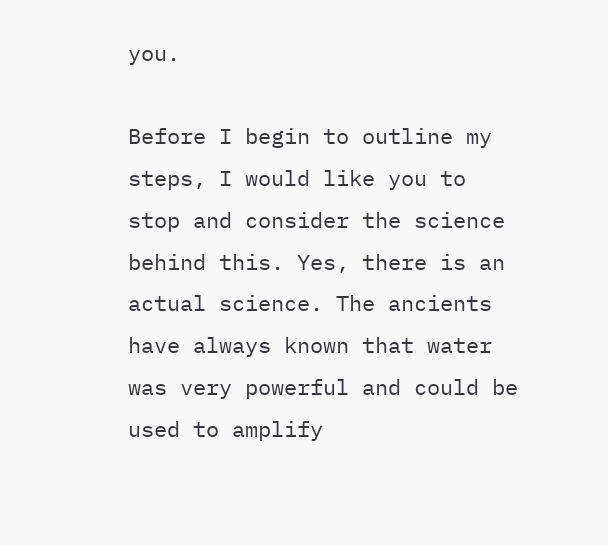you.

Before I begin to outline my steps, I would like you to stop and consider the science behind this. Yes, there is an actual science. The ancients have always known that water was very powerful and could be used to amplify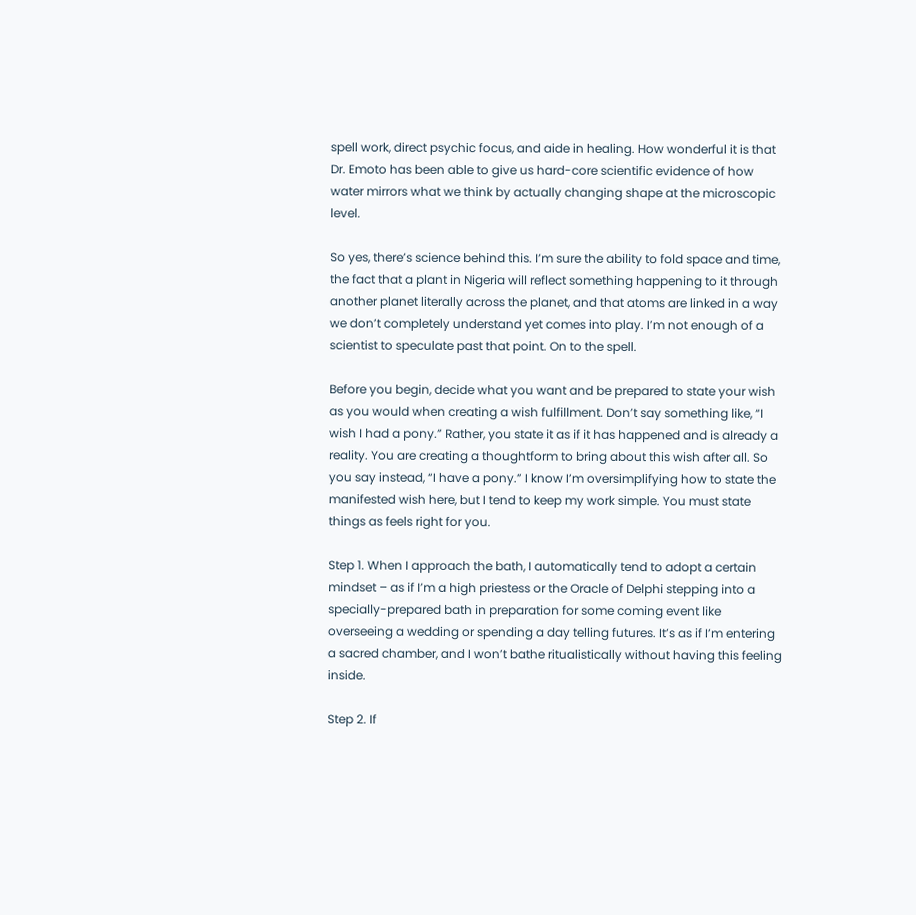spell work, direct psychic focus, and aide in healing. How wonderful it is that Dr. Emoto has been able to give us hard-core scientific evidence of how water mirrors what we think by actually changing shape at the microscopic level.

So yes, there’s science behind this. I’m sure the ability to fold space and time, the fact that a plant in Nigeria will reflect something happening to it through another planet literally across the planet, and that atoms are linked in a way we don’t completely understand yet comes into play. I’m not enough of a scientist to speculate past that point. On to the spell.

Before you begin, decide what you want and be prepared to state your wish as you would when creating a wish fulfillment. Don’t say something like, “I wish I had a pony.” Rather, you state it as if it has happened and is already a reality. You are creating a thoughtform to bring about this wish after all. So you say instead, “I have a pony.” I know I’m oversimplifying how to state the manifested wish here, but I tend to keep my work simple. You must state things as feels right for you.

Step 1. When I approach the bath, I automatically tend to adopt a certain mindset – as if I’m a high priestess or the Oracle of Delphi stepping into a specially-prepared bath in preparation for some coming event like overseeing a wedding or spending a day telling futures. It’s as if I’m entering a sacred chamber, and I won’t bathe ritualistically without having this feeling inside.

Step 2. If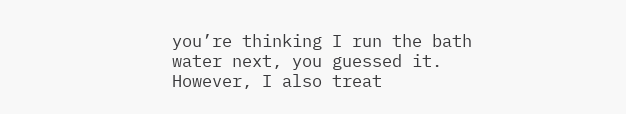you’re thinking I run the bath water next, you guessed it. However, I also treat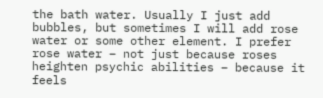the bath water. Usually I just add bubbles, but sometimes I will add rose water or some other element. I prefer rose water – not just because roses heighten psychic abilities – because it feels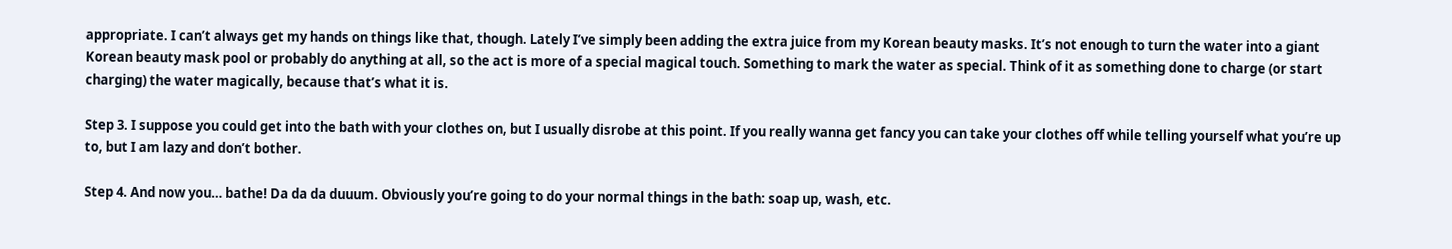appropriate. I can’t always get my hands on things like that, though. Lately I’ve simply been adding the extra juice from my Korean beauty masks. It’s not enough to turn the water into a giant Korean beauty mask pool or probably do anything at all, so the act is more of a special magical touch. Something to mark the water as special. Think of it as something done to charge (or start charging) the water magically, because that’s what it is.

Step 3. I suppose you could get into the bath with your clothes on, but I usually disrobe at this point. If you really wanna get fancy you can take your clothes off while telling yourself what you’re up to, but I am lazy and don’t bother.

Step 4. And now you… bathe! Da da da duuum. Obviously you’re going to do your normal things in the bath: soap up, wash, etc.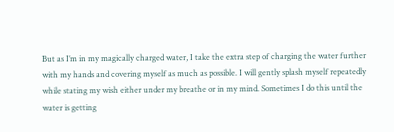But as I’m in my magically charged water, I take the extra step of charging the water further with my hands and covering myself as much as possible. I will gently splash myself repeatedly while stating my wish either under my breathe or in my mind. Sometimes I do this until the water is getting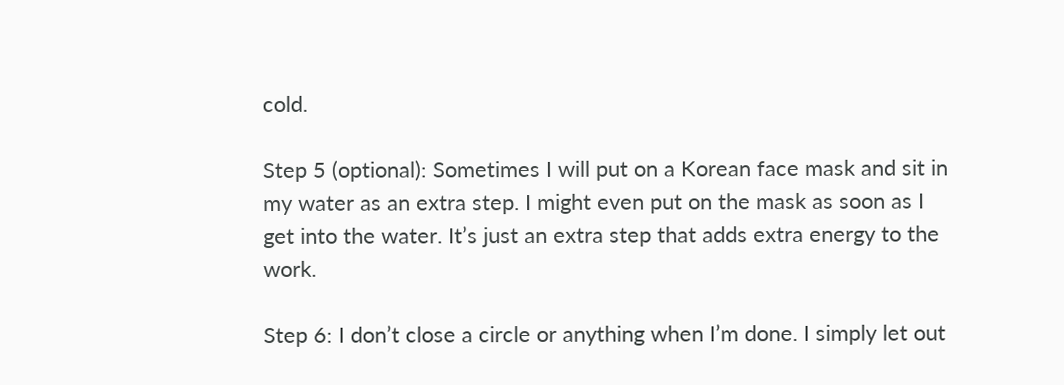cold.

Step 5 (optional): Sometimes I will put on a Korean face mask and sit in my water as an extra step. I might even put on the mask as soon as I get into the water. It’s just an extra step that adds extra energy to the work.

Step 6: I don’t close a circle or anything when I’m done. I simply let out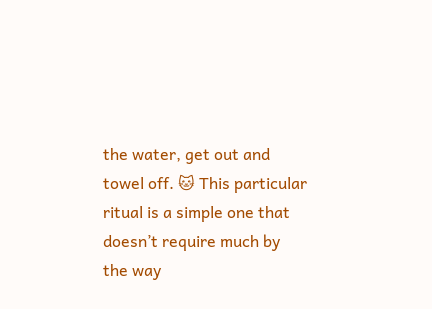the water, get out and towel off. 🐱 This particular ritual is a simple one that doesn’t require much by the way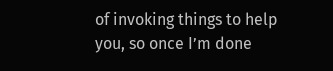of invoking things to help you, so once I’m done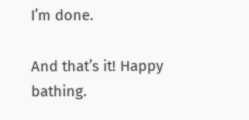I’m done.

And that’s it! Happy bathing.